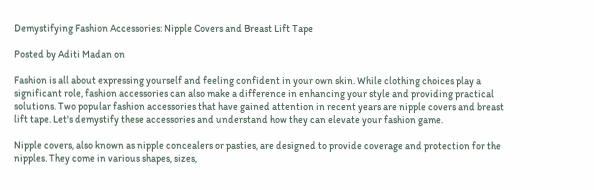Demystifying Fashion Accessories: Nipple Covers and Breast Lift Tape

Posted by Aditi Madan on

Fashion is all about expressing yourself and feeling confident in your own skin. While clothing choices play a significant role, fashion accessories can also make a difference in enhancing your style and providing practical solutions. Two popular fashion accessories that have gained attention in recent years are nipple covers and breast lift tape. Let's demystify these accessories and understand how they can elevate your fashion game.

Nipple covers, also known as nipple concealers or pasties, are designed to provide coverage and protection for the nipples. They come in various shapes, sizes,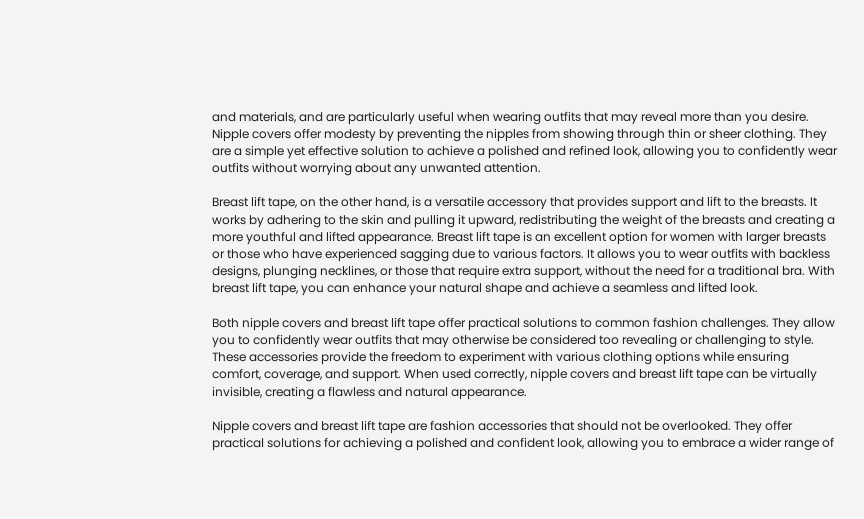and materials, and are particularly useful when wearing outfits that may reveal more than you desire. Nipple covers offer modesty by preventing the nipples from showing through thin or sheer clothing. They are a simple yet effective solution to achieve a polished and refined look, allowing you to confidently wear outfits without worrying about any unwanted attention.

Breast lift tape, on the other hand, is a versatile accessory that provides support and lift to the breasts. It works by adhering to the skin and pulling it upward, redistributing the weight of the breasts and creating a more youthful and lifted appearance. Breast lift tape is an excellent option for women with larger breasts or those who have experienced sagging due to various factors. It allows you to wear outfits with backless designs, plunging necklines, or those that require extra support, without the need for a traditional bra. With breast lift tape, you can enhance your natural shape and achieve a seamless and lifted look.

Both nipple covers and breast lift tape offer practical solutions to common fashion challenges. They allow you to confidently wear outfits that may otherwise be considered too revealing or challenging to style. These accessories provide the freedom to experiment with various clothing options while ensuring comfort, coverage, and support. When used correctly, nipple covers and breast lift tape can be virtually invisible, creating a flawless and natural appearance.

Nipple covers and breast lift tape are fashion accessories that should not be overlooked. They offer practical solutions for achieving a polished and confident look, allowing you to embrace a wider range of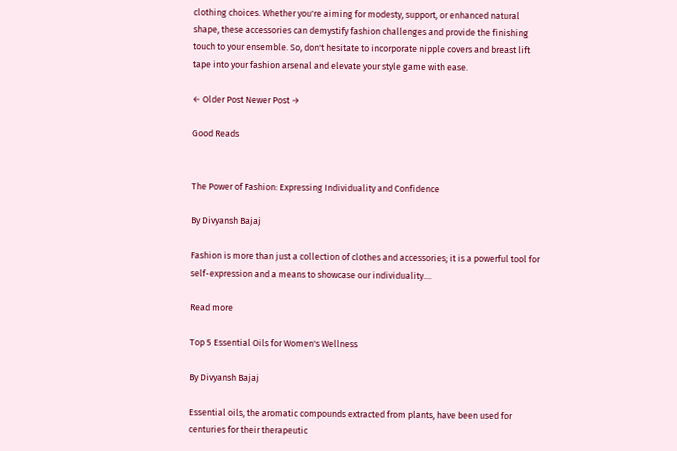clothing choices. Whether you're aiming for modesty, support, or enhanced natural shape, these accessories can demystify fashion challenges and provide the finishing touch to your ensemble. So, don't hesitate to incorporate nipple covers and breast lift tape into your fashion arsenal and elevate your style game with ease.

← Older Post Newer Post →

Good Reads


The Power of Fashion: Expressing Individuality and Confidence

By Divyansh Bajaj

Fashion is more than just a collection of clothes and accessories; it is a powerful tool for self-expression and a means to showcase our individuality....

Read more

Top 5 Essential Oils for Women's Wellness

By Divyansh Bajaj

Essential oils, the aromatic compounds extracted from plants, have been used for centuries for their therapeutic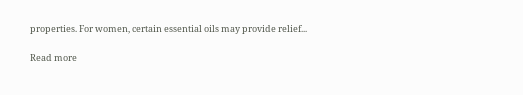properties. For women, certain essential oils may provide relief...

Read more